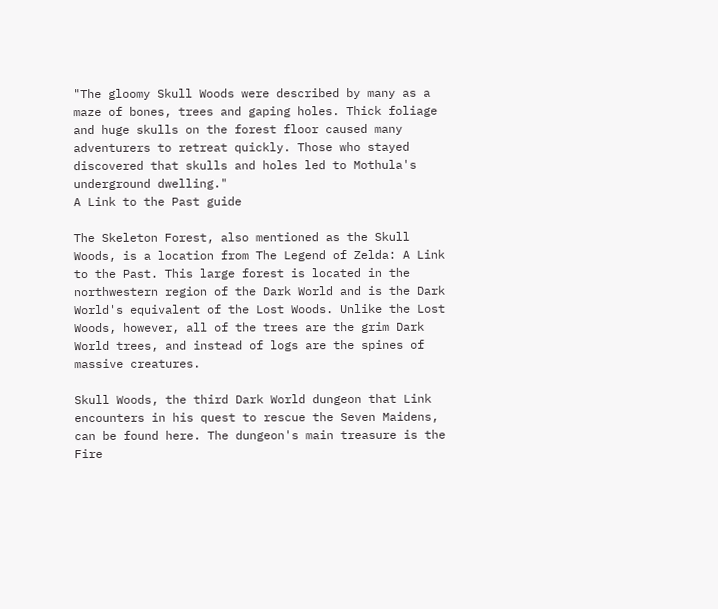"The gloomy Skull Woods were described by many as a maze of bones, trees and gaping holes. Thick foliage and huge skulls on the forest floor caused many adventurers to retreat quickly. Those who stayed discovered that skulls and holes led to Mothula's underground dwelling."
A Link to the Past guide

The Skeleton Forest, also mentioned as the Skull Woods, is a location from The Legend of Zelda: A Link to the Past. This large forest is located in the northwestern region of the Dark World and is the Dark World's equivalent of the Lost Woods. Unlike the Lost Woods, however, all of the trees are the grim Dark World trees, and instead of logs are the spines of massive creatures.

Skull Woods, the third Dark World dungeon that Link encounters in his quest to rescue the Seven Maidens, can be found here. The dungeon's main treasure is the Fire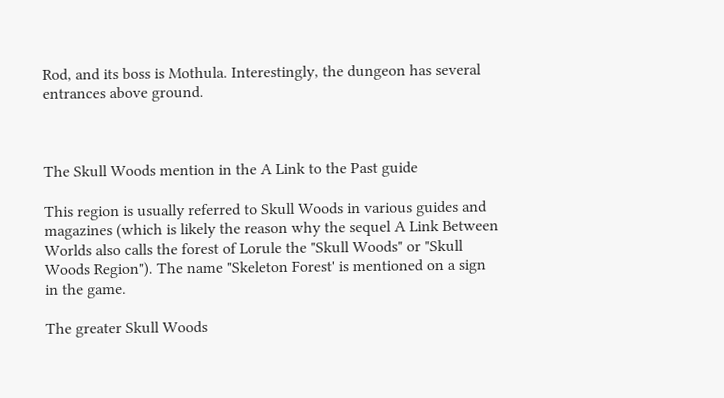Rod, and its boss is Mothula. Interestingly, the dungeon has several entrances above ground.



The Skull Woods mention in the A Link to the Past guide

This region is usually referred to Skull Woods in various guides and magazines (which is likely the reason why the sequel A Link Between Worlds also calls the forest of Lorule the "Skull Woods" or "Skull Woods Region"). The name "Skeleton Forest' is mentioned on a sign in the game.

The greater Skull Woods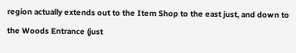region actually extends out to the Item Shop to the east just, and down to the Woods Entrance (just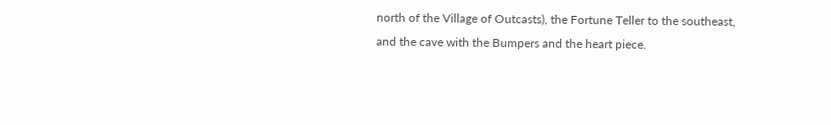north of the Village of Outcasts), the Fortune Teller to the southeast, and the cave with the Bumpers and the heart piece.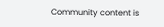Community content is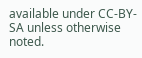available under CC-BY-SA unless otherwise noted.